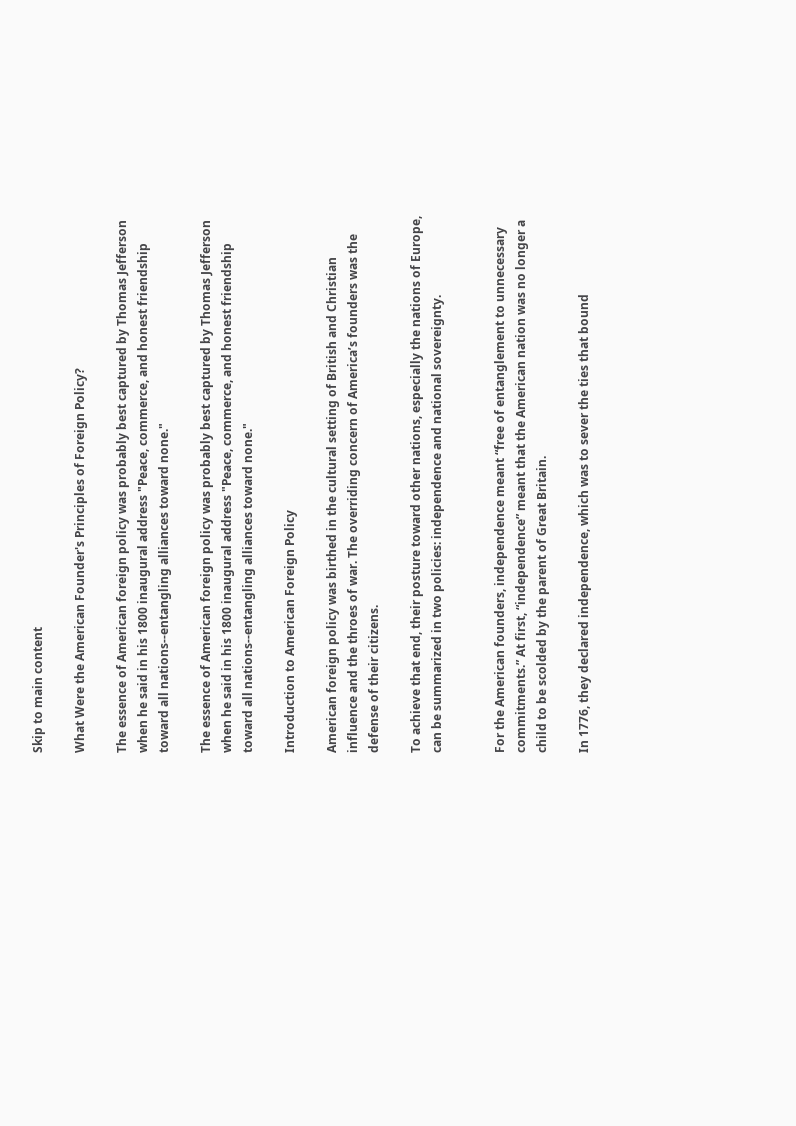Skip to main content

What Were the American Founder's Principles of Foreign Policy?

The essence of American foreign policy was probably best captured by Thomas Jefferson when he said in his 1800 inaugural address "Peace, commerce, and honest friendship toward all nations--entangling alliances toward none."

The essence of American foreign policy was probably best captured by Thomas Jefferson when he said in his 1800 inaugural address "Peace, commerce, and honest friendship toward all nations--entangling alliances toward none."

Introduction to American Foreign Policy

American foreign policy was birthed in the cultural setting of British and Christian influence and the throes of war. The overriding concern of America’s founders was the defense of their citizens.

To achieve that end, their posture toward other nations, especially the nations of Europe, can be summarized in two policies: independence and national sovereignty.


For the American founders, independence meant “free of entanglement to unnecessary commitments.” At first, “independence” meant that the American nation was no longer a child to be scolded by the parent of Great Britain.

In 1776, they declared independence, which was to sever the ties that bound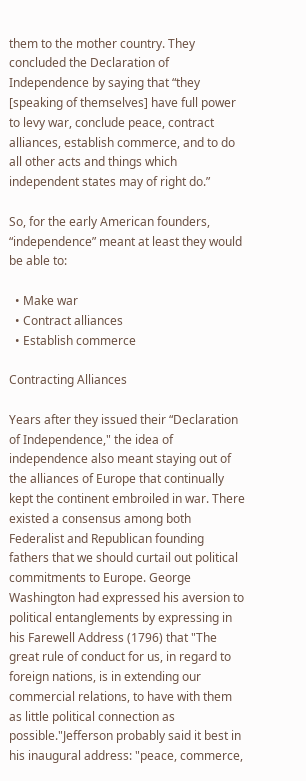them to the mother country. They concluded the Declaration of Independence by saying that “they [speaking of themselves] have full power to levy war, conclude peace, contract alliances, establish commerce, and to do all other acts and things which independent states may of right do.”

So, for the early American founders, “independence” meant at least they would be able to:

  • Make war
  • Contract alliances
  • Establish commerce

Contracting Alliances

Years after they issued their “Declaration of Independence," the idea of independence also meant staying out of the alliances of Europe that continually kept the continent embroiled in war. There existed a consensus among both Federalist and Republican founding fathers that we should curtail out political commitments to Europe. George Washington had expressed his aversion to political entanglements by expressing in his Farewell Address (1796) that "The great rule of conduct for us, in regard to foreign nations, is in extending our commercial relations, to have with them as little political connection as possible."Jefferson probably said it best in his inaugural address: "peace, commerce,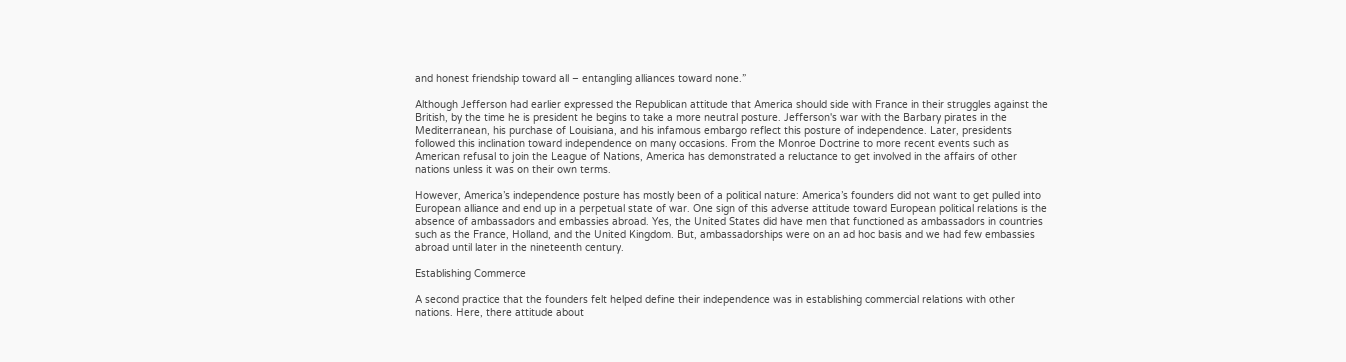and honest friendship toward all – entangling alliances toward none.”

Although Jefferson had earlier expressed the Republican attitude that America should side with France in their struggles against the British, by the time he is president he begins to take a more neutral posture. Jefferson's war with the Barbary pirates in the Mediterranean, his purchase of Louisiana, and his infamous embargo reflect this posture of independence. Later, presidents followed this inclination toward independence on many occasions. From the Monroe Doctrine to more recent events such as American refusal to join the League of Nations, America has demonstrated a reluctance to get involved in the affairs of other nations unless it was on their own terms.

However, America’s independence posture has mostly been of a political nature: America’s founders did not want to get pulled into European alliance and end up in a perpetual state of war. One sign of this adverse attitude toward European political relations is the absence of ambassadors and embassies abroad. Yes, the United States did have men that functioned as ambassadors in countries such as the France, Holland, and the United Kingdom. But, ambassadorships were on an ad hoc basis and we had few embassies abroad until later in the nineteenth century.

Establishing Commerce

A second practice that the founders felt helped define their independence was in establishing commercial relations with other nations. Here, there attitude about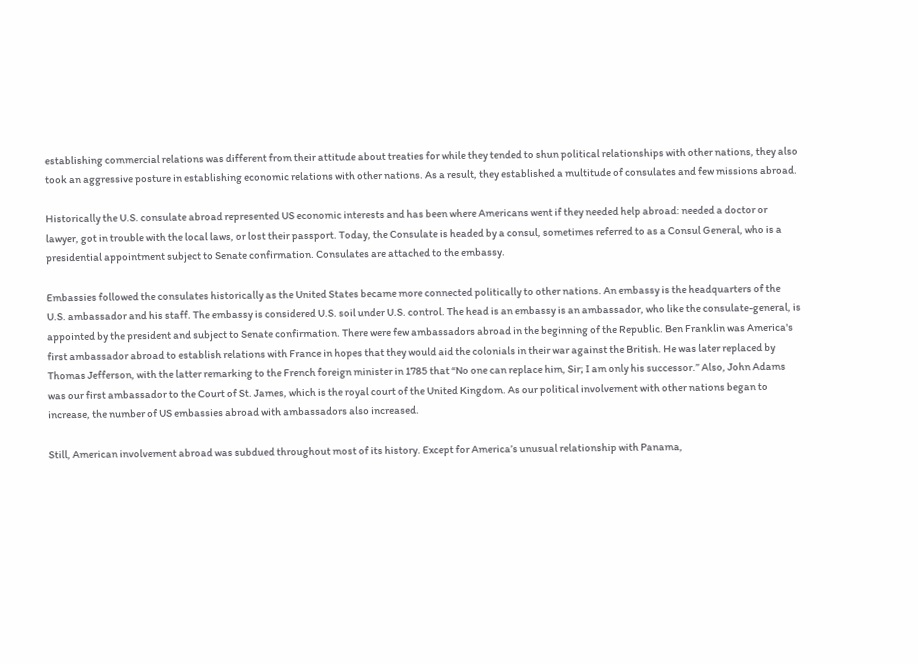establishing commercial relations was different from their attitude about treaties for while they tended to shun political relationships with other nations, they also took an aggressive posture in establishing economic relations with other nations. As a result, they established a multitude of consulates and few missions abroad.

Historically the U.S. consulate abroad represented US economic interests and has been where Americans went if they needed help abroad: needed a doctor or lawyer, got in trouble with the local laws, or lost their passport. Today, the Consulate is headed by a consul, sometimes referred to as a Consul General, who is a presidential appointment subject to Senate confirmation. Consulates are attached to the embassy.

Embassies followed the consulates historically as the United States became more connected politically to other nations. An embassy is the headquarters of the U.S. ambassador and his staff. The embassy is considered U.S. soil under U.S. control. The head is an embassy is an ambassador, who like the consulate-general, is appointed by the president and subject to Senate confirmation. There were few ambassadors abroad in the beginning of the Republic. Ben Franklin was America's first ambassador abroad to establish relations with France in hopes that they would aid the colonials in their war against the British. He was later replaced by Thomas Jefferson, with the latter remarking to the French foreign minister in 1785 that “No one can replace him, Sir; I am only his successor.” Also, John Adams was our first ambassador to the Court of St. James, which is the royal court of the United Kingdom. As our political involvement with other nations began to increase, the number of US embassies abroad with ambassadors also increased.

Still, American involvement abroad was subdued throughout most of its history. Except for America’s unusual relationship with Panama,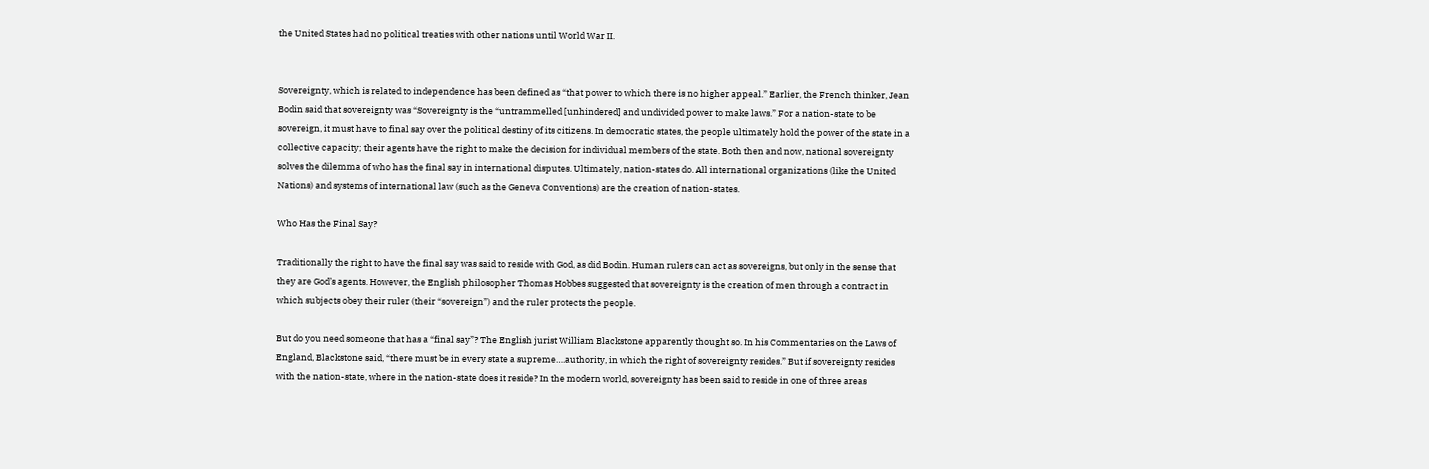the United States had no political treaties with other nations until World War II.


Sovereignty, which is related to independence has been defined as “that power to which there is no higher appeal.” Earlier, the French thinker, Jean Bodin said that sovereignty was “Sovereignty is the “untrammelled [unhindered] and undivided power to make laws.” For a nation-state to be sovereign, it must have to final say over the political destiny of its citizens. In democratic states, the people ultimately hold the power of the state in a collective capacity; their agents have the right to make the decision for individual members of the state. Both then and now, national sovereignty solves the dilemma of who has the final say in international disputes. Ultimately, nation-states do. All international organizations (like the United Nations) and systems of international law (such as the Geneva Conventions) are the creation of nation-states.

Who Has the Final Say?

Traditionally the right to have the final say was said to reside with God, as did Bodin. Human rulers can act as sovereigns, but only in the sense that they are God’s agents. However, the English philosopher Thomas Hobbes suggested that sovereignty is the creation of men through a contract in which subjects obey their ruler (their “sovereign”) and the ruler protects the people.

But do you need someone that has a “final say”? The English jurist William Blackstone apparently thought so. In his Commentaries on the Laws of England, Blackstone said, “there must be in every state a supreme….authority, in which the right of sovereignty resides.” But if sovereignty resides with the nation-state, where in the nation-state does it reside? In the modern world, sovereignty has been said to reside in one of three areas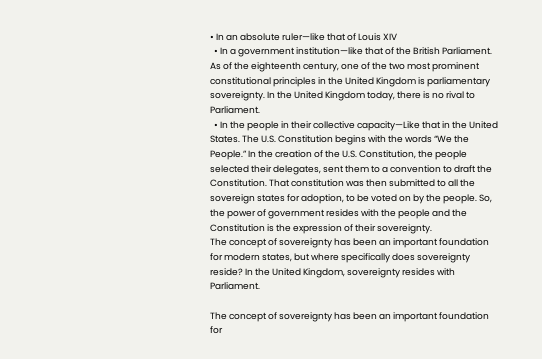• In an absolute ruler—like that of Louis XIV
  • In a government institution—like that of the British Parliament. As of the eighteenth century, one of the two most prominent constitutional principles in the United Kingdom is parliamentary sovereignty. In the United Kingdom today, there is no rival to Parliament.
  • In the people in their collective capacity—Like that in the United States. The U.S. Constitution begins with the words “We the People.” In the creation of the U.S. Constitution, the people selected their delegates, sent them to a convention to draft the Constitution. That constitution was then submitted to all the sovereign states for adoption, to be voted on by the people. So, the power of government resides with the people and the Constitution is the expression of their sovereignty.
The concept of sovereignty has been an important foundation for modern states, but where specifically does sovereignty reside? In the United Kingdom, sovereignty resides with Parliament.

The concept of sovereignty has been an important foundation for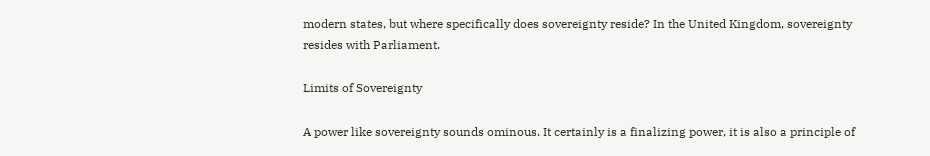modern states, but where specifically does sovereignty reside? In the United Kingdom, sovereignty resides with Parliament.

Limits of Sovereignty

A power like sovereignty sounds ominous. It certainly is a finalizing power, it is also a principle of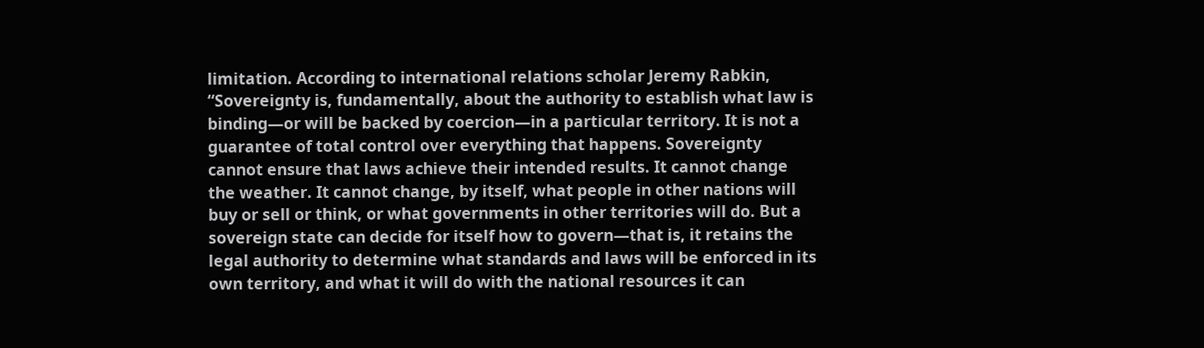limitation. According to international relations scholar Jeremy Rabkin, “Sovereignty is, fundamentally, about the authority to establish what law is binding—or will be backed by coercion—in a particular territory. It is not a guarantee of total control over everything that happens. Sovereignty cannot ensure that laws achieve their intended results. It cannot change the weather. It cannot change, by itself, what people in other nations will buy or sell or think, or what governments in other territories will do. But a sovereign state can decide for itself how to govern—that is, it retains the legal authority to determine what standards and laws will be enforced in its own territory, and what it will do with the national resources it can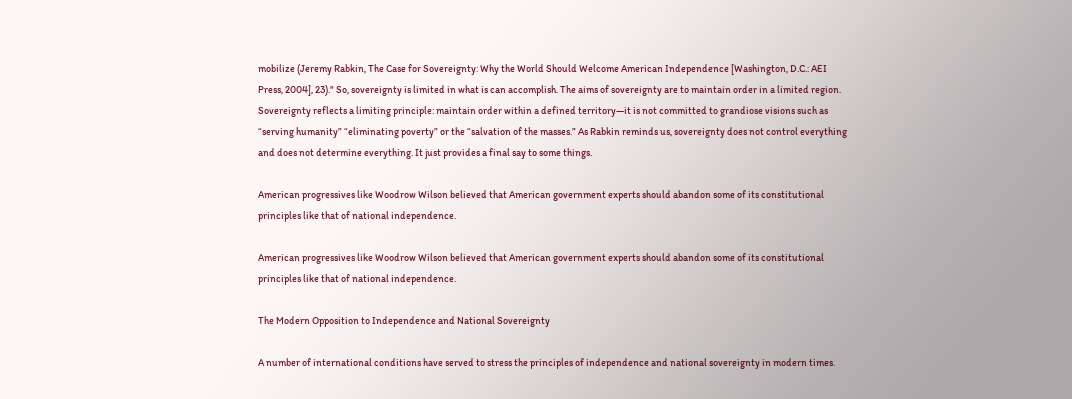mobilize (Jeremy Rabkin, The Case for Sovereignty: Why the World Should Welcome American Independence [Washington, D.C.: AEI Press, 2004], 23)." So, sovereignty is limited in what is can accomplish. The aims of sovereignty are to maintain order in a limited region. Sovereignty reflects a limiting principle: maintain order within a defined territory—it is not committed to grandiose visions such as “serving humanity” “eliminating poverty” or the “salvation of the masses.” As Rabkin reminds us, sovereignty does not control everything and does not determine everything. It just provides a final say to some things.

American progressives like Woodrow Wilson believed that American government experts should abandon some of its constitutional principles like that of national independence.

American progressives like Woodrow Wilson believed that American government experts should abandon some of its constitutional principles like that of national independence.

The Modern Opposition to Independence and National Sovereignty

A number of international conditions have served to stress the principles of independence and national sovereignty in modern times.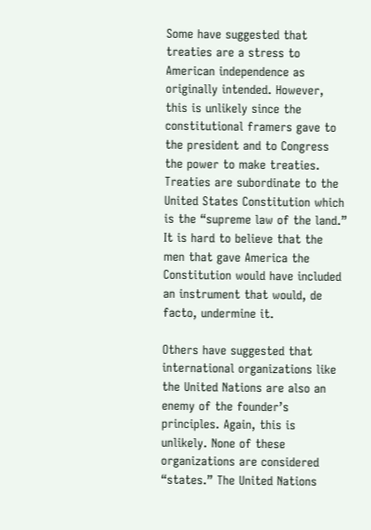Some have suggested that treaties are a stress to American independence as originally intended. However, this is unlikely since the constitutional framers gave to the president and to Congress the power to make treaties. Treaties are subordinate to the United States Constitution which is the “supreme law of the land.” It is hard to believe that the men that gave America the Constitution would have included an instrument that would, de facto, undermine it.

Others have suggested that international organizations like the United Nations are also an enemy of the founder’s principles. Again, this is unlikely. None of these organizations are considered “states.” The United Nations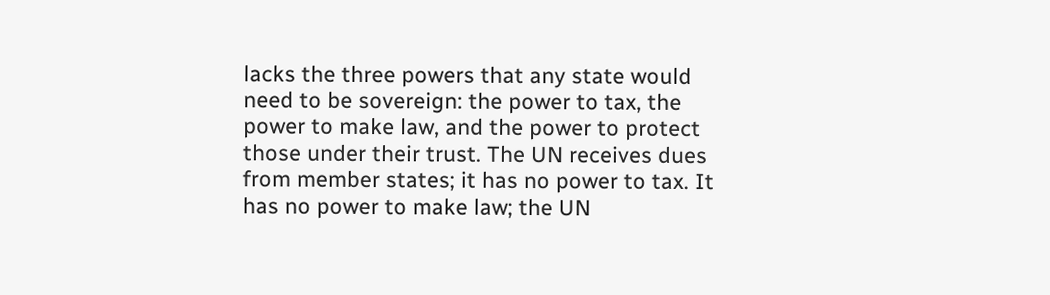lacks the three powers that any state would need to be sovereign: the power to tax, the power to make law, and the power to protect those under their trust. The UN receives dues from member states; it has no power to tax. It has no power to make law; the UN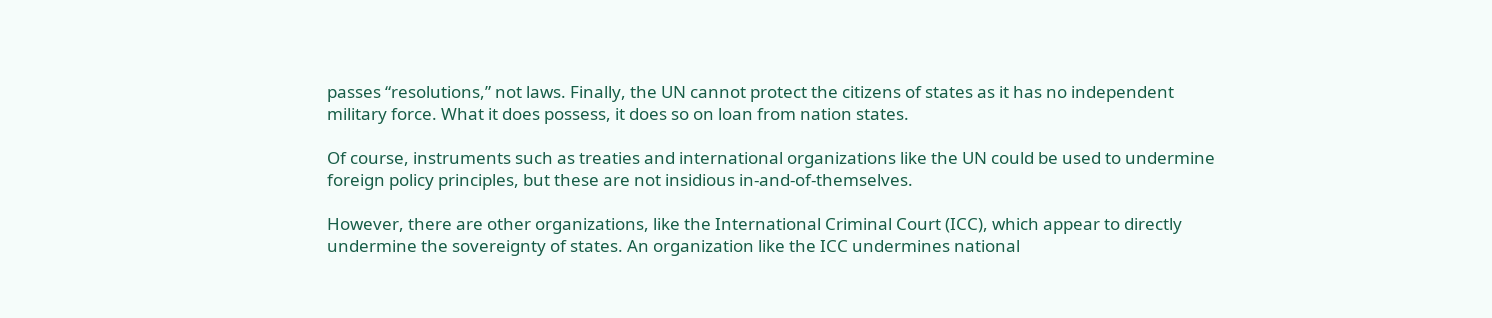passes “resolutions,” not laws. Finally, the UN cannot protect the citizens of states as it has no independent military force. What it does possess, it does so on loan from nation states.

Of course, instruments such as treaties and international organizations like the UN could be used to undermine foreign policy principles, but these are not insidious in-and-of-themselves.

However, there are other organizations, like the International Criminal Court (ICC), which appear to directly undermine the sovereignty of states. An organization like the ICC undermines national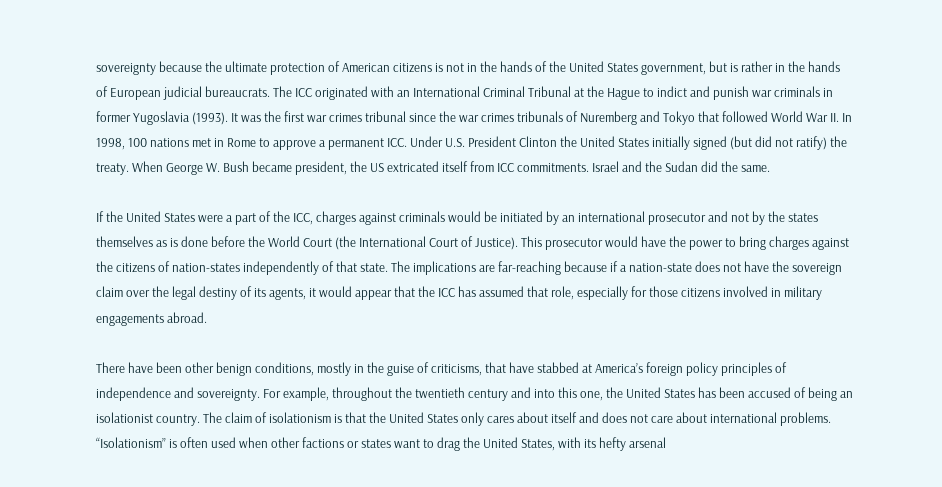sovereignty because the ultimate protection of American citizens is not in the hands of the United States government, but is rather in the hands of European judicial bureaucrats. The ICC originated with an International Criminal Tribunal at the Hague to indict and punish war criminals in former Yugoslavia (1993). It was the first war crimes tribunal since the war crimes tribunals of Nuremberg and Tokyo that followed World War II. In 1998, 100 nations met in Rome to approve a permanent ICC. Under U.S. President Clinton the United States initially signed (but did not ratify) the treaty. When George W. Bush became president, the US extricated itself from ICC commitments. Israel and the Sudan did the same.

If the United States were a part of the ICC, charges against criminals would be initiated by an international prosecutor and not by the states themselves as is done before the World Court (the International Court of Justice). This prosecutor would have the power to bring charges against the citizens of nation-states independently of that state. The implications are far-reaching because if a nation-state does not have the sovereign claim over the legal destiny of its agents, it would appear that the ICC has assumed that role, especially for those citizens involved in military engagements abroad.

There have been other benign conditions, mostly in the guise of criticisms, that have stabbed at America’s foreign policy principles of independence and sovereignty. For example, throughout the twentieth century and into this one, the United States has been accused of being an isolationist country. The claim of isolationism is that the United States only cares about itself and does not care about international problems. “Isolationism” is often used when other factions or states want to drag the United States, with its hefty arsenal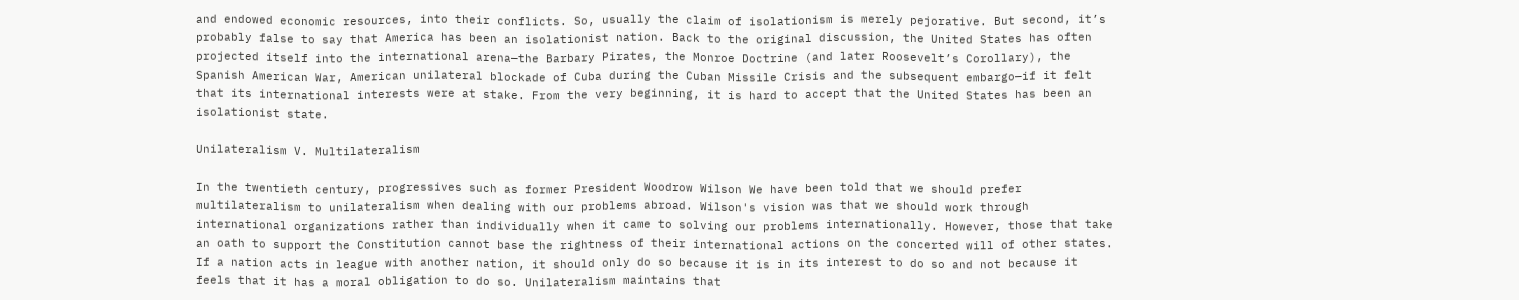and endowed economic resources, into their conflicts. So, usually the claim of isolationism is merely pejorative. But second, it’s probably false to say that America has been an isolationist nation. Back to the original discussion, the United States has often projected itself into the international arena—the Barbary Pirates, the Monroe Doctrine (and later Roosevelt’s Corollary), the Spanish American War, American unilateral blockade of Cuba during the Cuban Missile Crisis and the subsequent embargo—if it felt that its international interests were at stake. From the very beginning, it is hard to accept that the United States has been an isolationist state.

Unilateralism V. Multilateralism

In the twentieth century, progressives such as former President Woodrow Wilson We have been told that we should prefer multilateralism to unilateralism when dealing with our problems abroad. Wilson's vision was that we should work through international organizations rather than individually when it came to solving our problems internationally. However, those that take an oath to support the Constitution cannot base the rightness of their international actions on the concerted will of other states. If a nation acts in league with another nation, it should only do so because it is in its interest to do so and not because it feels that it has a moral obligation to do so. Unilateralism maintains that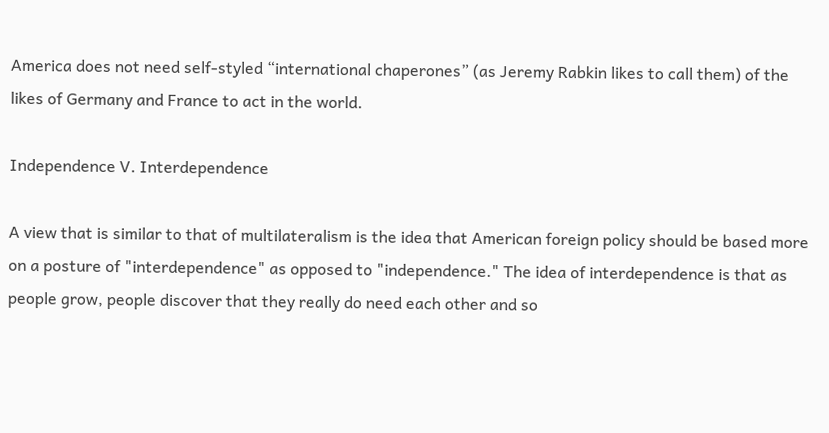America does not need self-styled “international chaperones” (as Jeremy Rabkin likes to call them) of the likes of Germany and France to act in the world.

Independence V. Interdependence

A view that is similar to that of multilateralism is the idea that American foreign policy should be based more on a posture of "interdependence" as opposed to "independence." The idea of interdependence is that as people grow, people discover that they really do need each other and so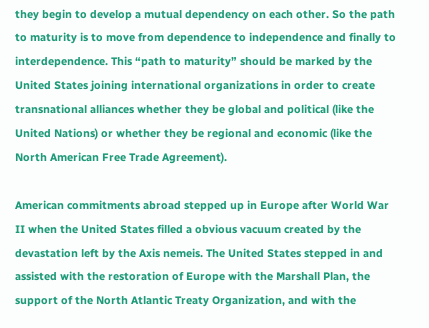they begin to develop a mutual dependency on each other. So the path to maturity is to move from dependence to independence and finally to interdependence. This “path to maturity” should be marked by the United States joining international organizations in order to create transnational alliances whether they be global and political (like the United Nations) or whether they be regional and economic (like the North American Free Trade Agreement).

American commitments abroad stepped up in Europe after World War II when the United States filled a obvious vacuum created by the devastation left by the Axis nemeis. The United States stepped in and assisted with the restoration of Europe with the Marshall Plan, the support of the North Atlantic Treaty Organization, and with the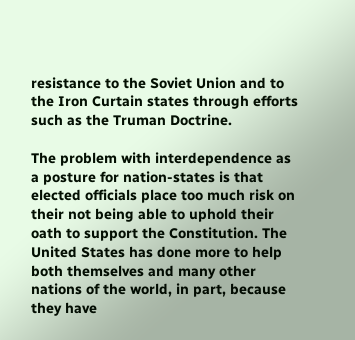resistance to the Soviet Union and to the Iron Curtain states through efforts such as the Truman Doctrine.

The problem with interdependence as a posture for nation-states is that elected officials place too much risk on their not being able to uphold their oath to support the Constitution. The United States has done more to help both themselves and many other nations of the world, in part, because they have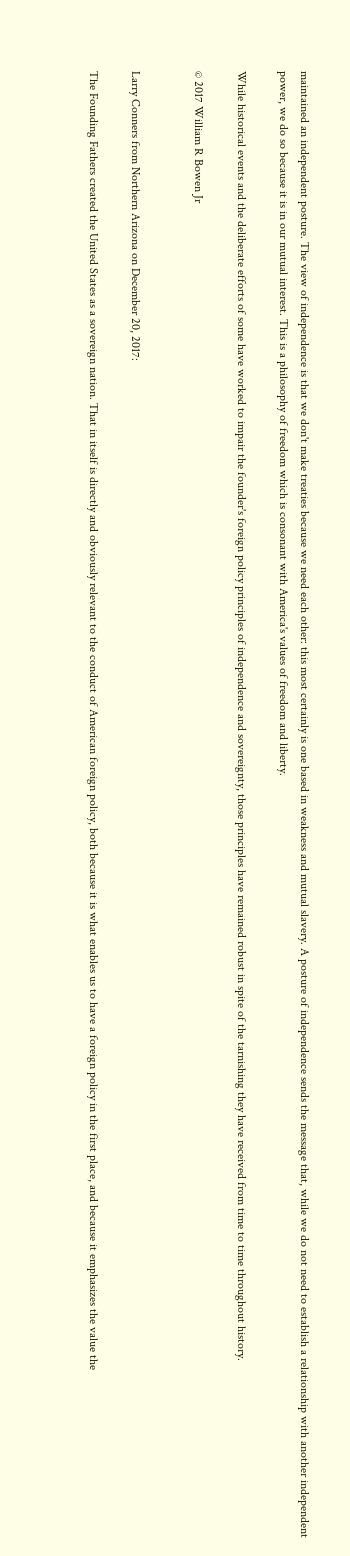maintained an independent posture. The view of independence is that we don't make treaties because we need each other: this most certainly is one based in weakness and mutual slavery. A posture of independence sends the message that, while we do not need to establish a relationship with another independent power, we do so because it is in our mutual interest. This is a philosophy of freedom which is consonant with America's values of freedom and liberty.

While historical events and the deliberate efforts of some have worked to impair the founder's foreign policy principles of independence and sovereignty, those principles have remained robust in spite of the tarnishing they have received from time to time throughout history.

© 2017 William R Bowen Jr


Larry Conners from Northern Arizona on December 20, 2017:

The Founding Fathers created the United States as a sovereign nation. That in itself is directly and obviously relevant to the conduct of American foreign policy, both because it is what enables us to have a foreign policy in the first place, and because it emphasizes the value the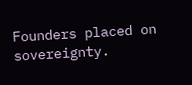Founders placed on sovereignty.